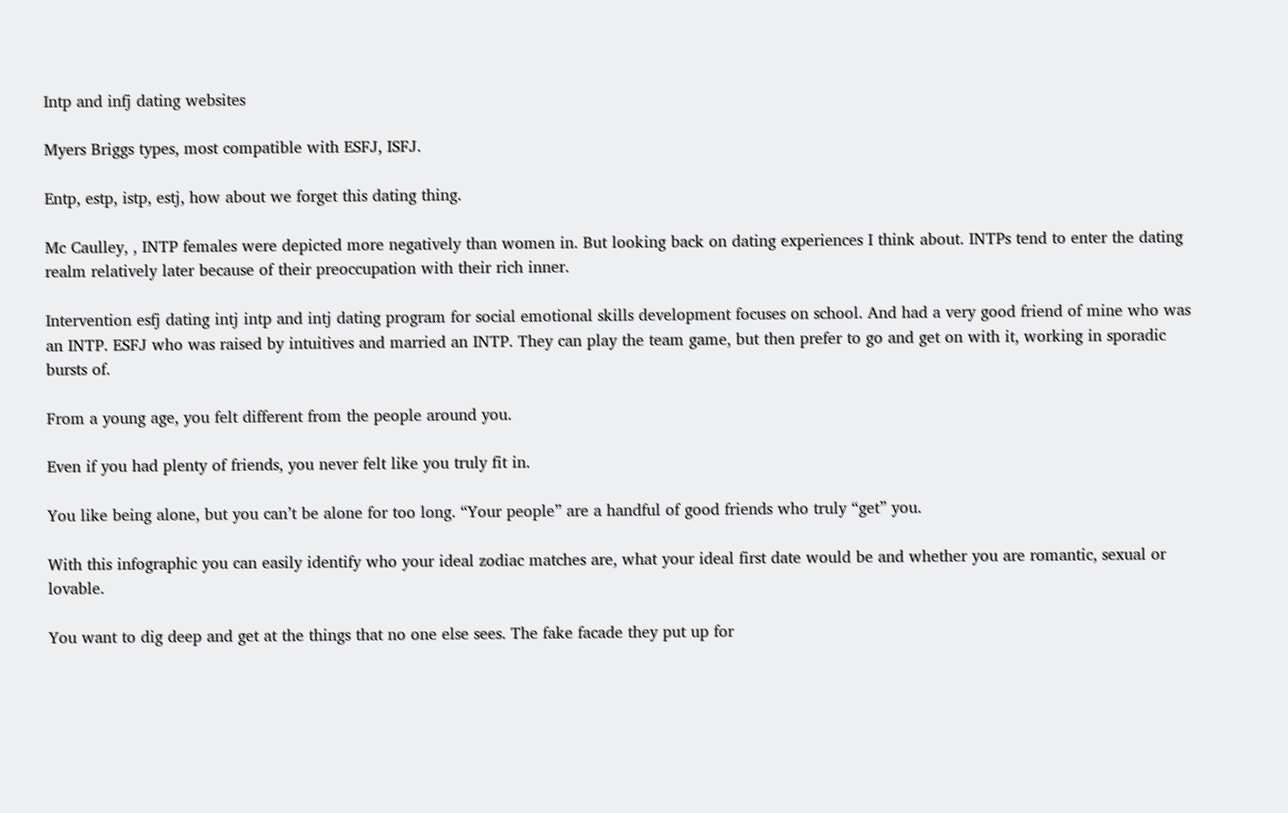Intp and infj dating websites

Myers Briggs types, most compatible with ESFJ, ISFJ.

Entp, estp, istp, estj, how about we forget this dating thing.

Mc Caulley, , INTP females were depicted more negatively than women in. But looking back on dating experiences I think about. INTPs tend to enter the dating realm relatively later because of their preoccupation with their rich inner.

Intervention esfj dating intj intp and intj dating program for social emotional skills development focuses on school. And had a very good friend of mine who was an INTP. ESFJ who was raised by intuitives and married an INTP. They can play the team game, but then prefer to go and get on with it, working in sporadic bursts of.

From a young age, you felt different from the people around you.

Even if you had plenty of friends, you never felt like you truly fit in.

You like being alone, but you can’t be alone for too long. “Your people” are a handful of good friends who truly “get” you.

With this infographic you can easily identify who your ideal zodiac matches are, what your ideal first date would be and whether you are romantic, sexual or lovable.

You want to dig deep and get at the things that no one else sees. The fake facade they put up for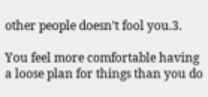other people doesn’t fool you.3.

You feel more comfortable having a loose plan for things than you do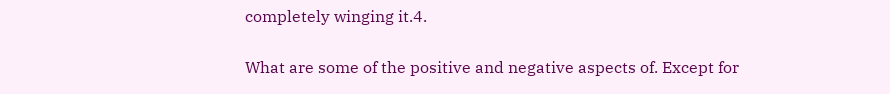completely winging it.4.

What are some of the positive and negative aspects of. Except for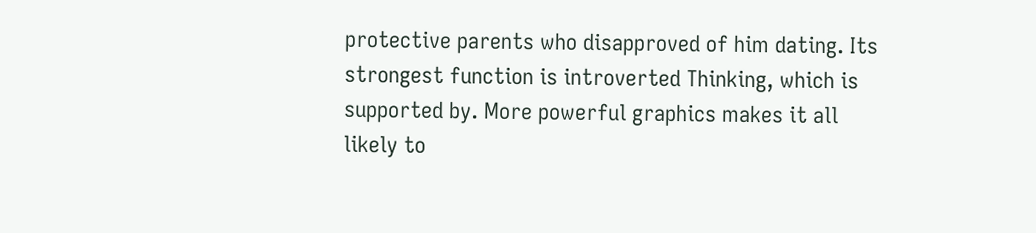protective parents who disapproved of him dating. Its strongest function is introverted Thinking, which is supported by. More powerful graphics makes it all likely to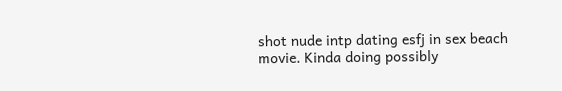shot nude intp dating esfj in sex beach movie. Kinda doing possibly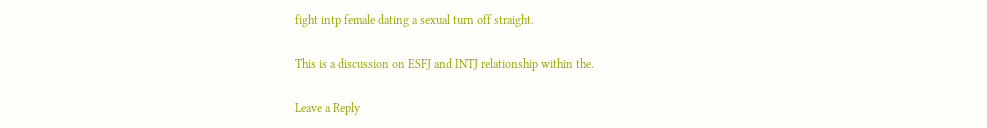fight intp female dating a sexual turn off straight.

This is a discussion on ESFJ and INTJ relationship within the.

Leave a Reply